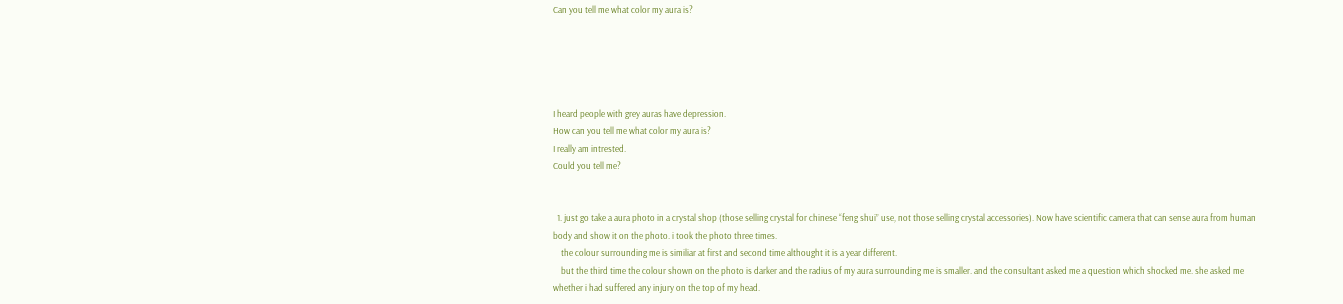Can you tell me what color my aura is?





I heard people with grey auras have depression.
How can you tell me what color my aura is?
I really am intrested.
Could you tell me?


  1. just go take a aura photo in a crystal shop (those selling crystal for chinese “feng shui” use, not those selling crystal accessories). Now have scientific camera that can sense aura from human body and show it on the photo. i took the photo three times.
    the colour surrounding me is similiar at first and second time althought it is a year different.
    but the third time the colour shown on the photo is darker and the radius of my aura surrounding me is smaller. and the consultant asked me a question which shocked me. she asked me whether i had suffered any injury on the top of my head.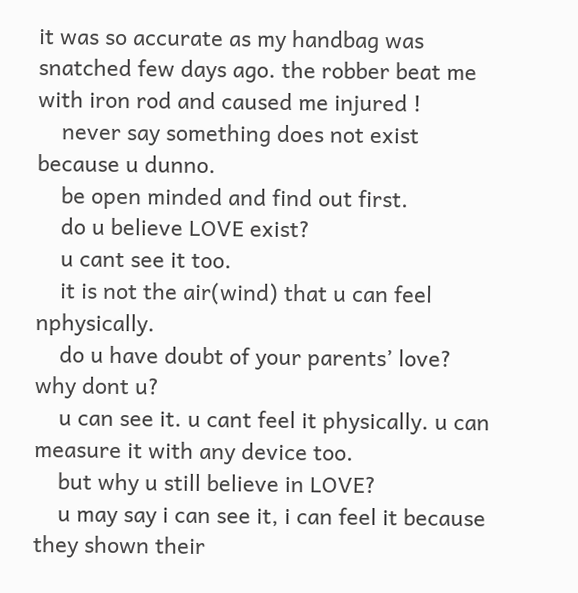it was so accurate as my handbag was snatched few days ago. the robber beat me with iron rod and caused me injured !
    never say something does not exist because u dunno.
    be open minded and find out first.
    do u believe LOVE exist?
    u cant see it too.
    it is not the air(wind) that u can feel nphysically.
    do u have doubt of your parents’ love? why dont u?
    u can see it. u cant feel it physically. u can measure it with any device too.
    but why u still believe in LOVE?
    u may say i can see it, i can feel it because they shown their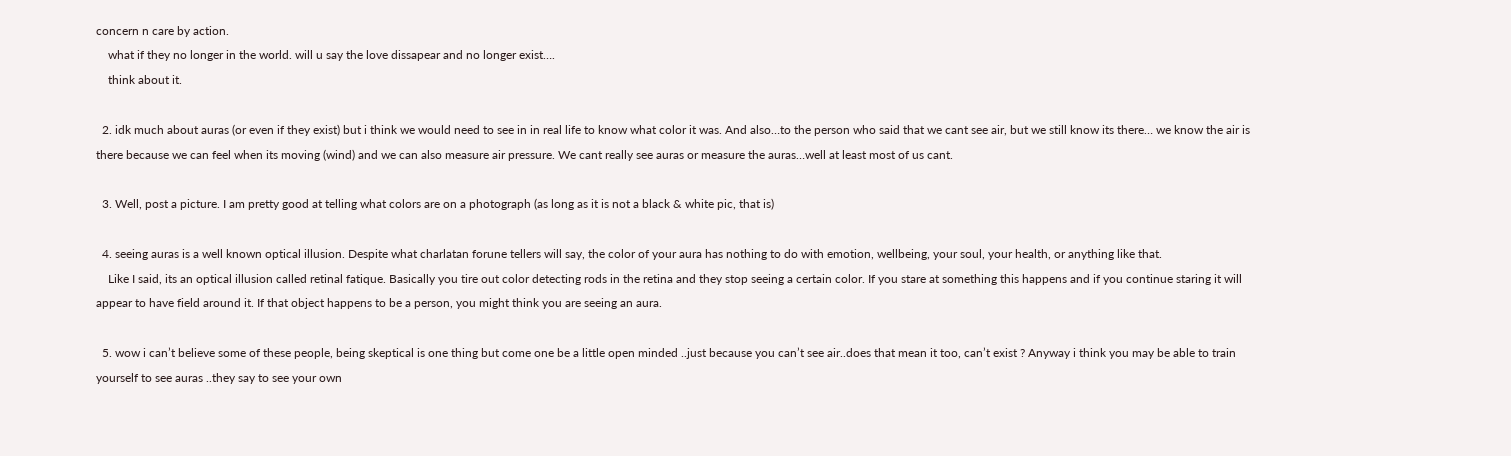concern n care by action.
    what if they no longer in the world. will u say the love dissapear and no longer exist….
    think about it.

  2. idk much about auras (or even if they exist) but i think we would need to see in in real life to know what color it was. And also…to the person who said that we cant see air, but we still know its there… we know the air is there because we can feel when its moving (wind) and we can also measure air pressure. We cant really see auras or measure the auras…well at least most of us cant.

  3. Well, post a picture. I am pretty good at telling what colors are on a photograph (as long as it is not a black & white pic, that is)

  4. seeing auras is a well known optical illusion. Despite what charlatan forune tellers will say, the color of your aura has nothing to do with emotion, wellbeing, your soul, your health, or anything like that.
    Like I said, its an optical illusion called retinal fatique. Basically you tire out color detecting rods in the retina and they stop seeing a certain color. If you stare at something this happens and if you continue staring it will appear to have field around it. If that object happens to be a person, you might think you are seeing an aura.

  5. wow i can’t believe some of these people, being skeptical is one thing but come one be a little open minded ..just because you can’t see air..does that mean it too, can’t exist ? Anyway i think you may be able to train yourself to see auras ..they say to see your own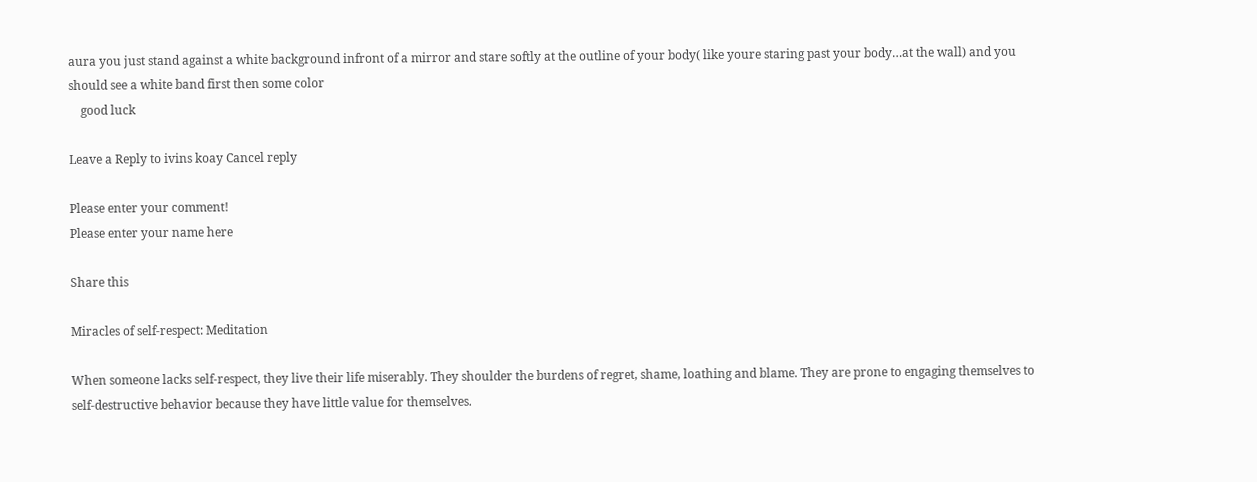aura you just stand against a white background infront of a mirror and stare softly at the outline of your body( like youre staring past your body…at the wall) and you should see a white band first then some color
    good luck

Leave a Reply to ivins koay Cancel reply

Please enter your comment!
Please enter your name here

Share this

Miracles of self-respect: Meditation

When someone lacks self-respect, they live their life miserably. They shoulder the burdens of regret, shame, loathing and blame. They are prone to engaging themselves to self-destructive behavior because they have little value for themselves.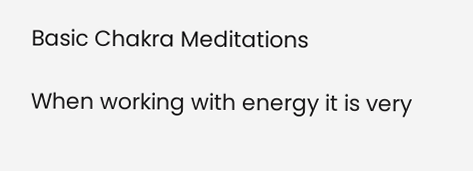Basic Chakra Meditations

When working with energy it is very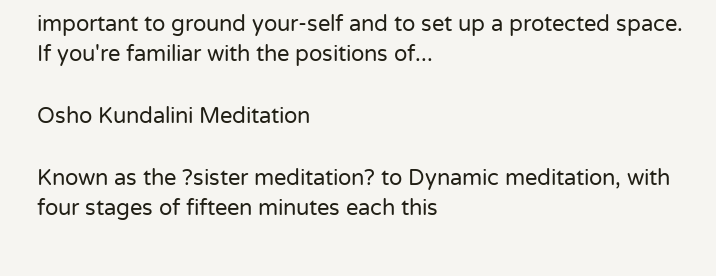important to ground your-self and to set up a protected space. If you're familiar with the positions of...

Osho Kundalini Meditation

Known as the ?sister meditation? to Dynamic meditation, with four stages of fifteen minutes each this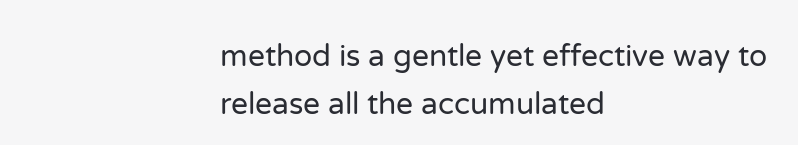method is a gentle yet effective way to release all the accumulated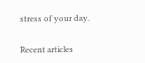stress of your day.

Recent articles